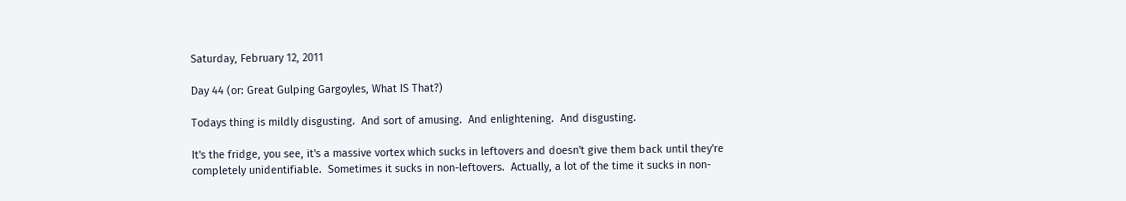Saturday, February 12, 2011

Day 44 (or: Great Gulping Gargoyles, What IS That?)

Todays thing is mildly disgusting.  And sort of amusing.  And enlightening.  And disgusting.

It's the fridge, you see, it's a massive vortex which sucks in leftovers and doesn't give them back until they're completely unidentifiable.  Sometimes it sucks in non-leftovers.  Actually, a lot of the time it sucks in non-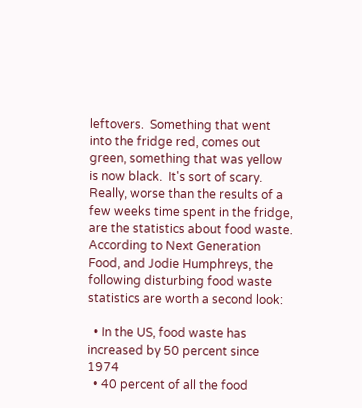leftovers.  Something that went into the fridge red, comes out green, something that was yellow is now black.  It's sort of scary.  Really, worse than the results of a few weeks time spent in the fridge, are the statistics about food waste.  According to Next Generation Food, and Jodie Humphreys, the following disturbing food waste statistics are worth a second look:

  • In the US, food waste has increased by 50 percent since 1974
  • 40 percent of all the food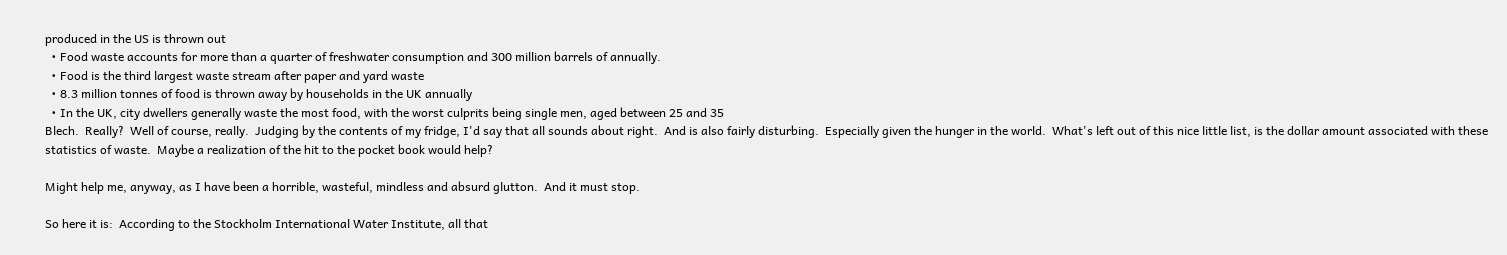produced in the US is thrown out
  • Food waste accounts for more than a quarter of freshwater consumption and 300 million barrels of annually.
  • Food is the third largest waste stream after paper and yard waste
  • 8.3 million tonnes of food is thrown away by households in the UK annually
  • In the UK, city dwellers generally waste the most food, with the worst culprits being single men, aged between 25 and 35
Blech.  Really?  Well of course, really.  Judging by the contents of my fridge, I'd say that all sounds about right.  And is also fairly disturbing.  Especially given the hunger in the world.  What's left out of this nice little list, is the dollar amount associated with these statistics of waste.  Maybe a realization of the hit to the pocket book would help?

Might help me, anyway, as I have been a horrible, wasteful, mindless and absurd glutton.  And it must stop.

So here it is:  According to the Stockholm International Water Institute, all that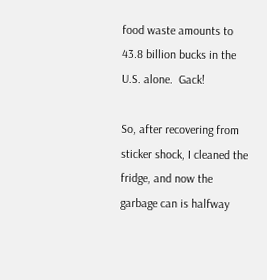food waste amounts to 43.8 billion bucks in the U.S. alone.  Gack!

So, after recovering from sticker shock, I cleaned the fridge, and now the garbage can is halfway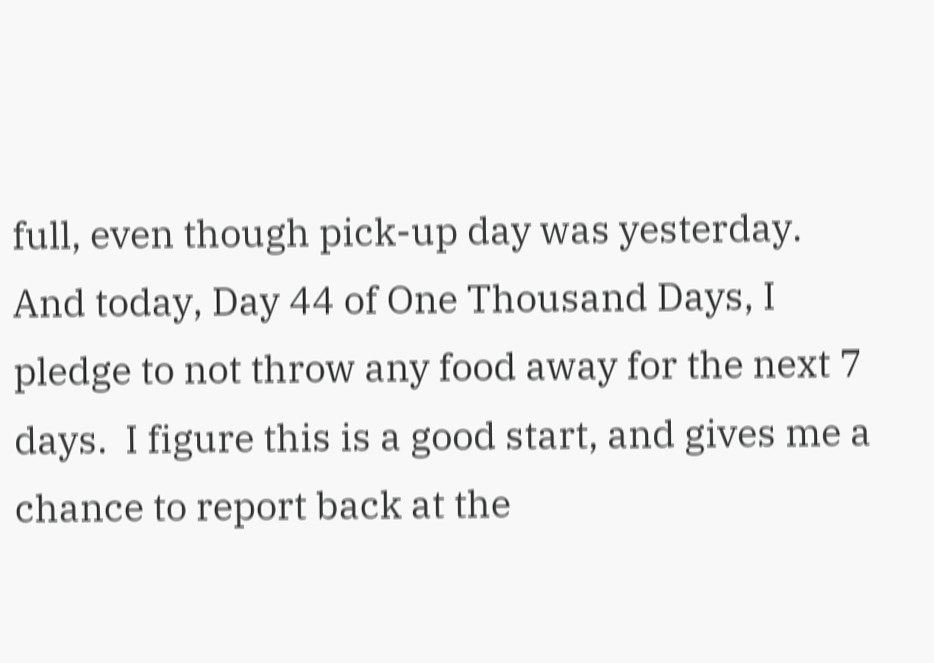full, even though pick-up day was yesterday.  And today, Day 44 of One Thousand Days, I pledge to not throw any food away for the next 7 days.  I figure this is a good start, and gives me a chance to report back at the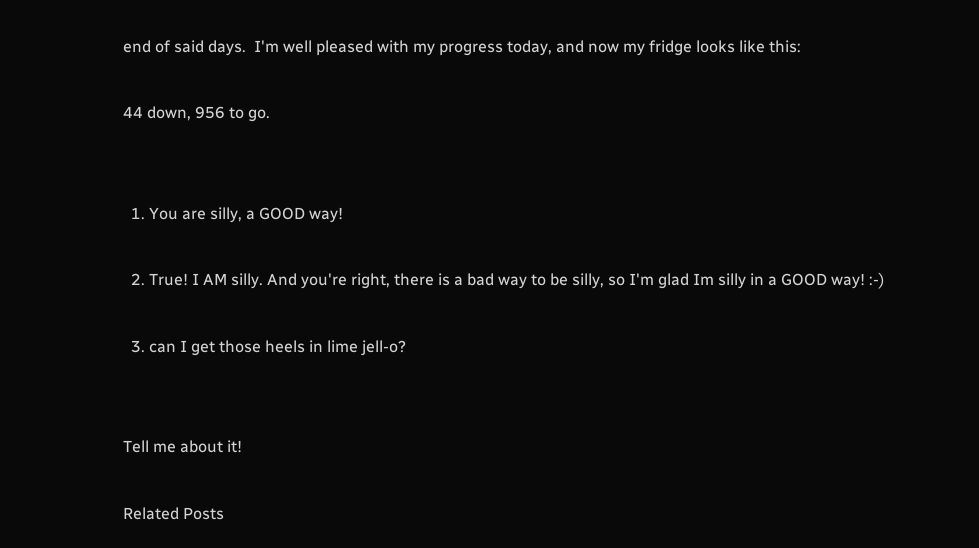end of said days.  I'm well pleased with my progress today, and now my fridge looks like this:

44 down, 956 to go.


  1. You are silly, a GOOD way!

  2. True! I AM silly. And you're right, there is a bad way to be silly, so I'm glad Im silly in a GOOD way! :-)

  3. can I get those heels in lime jell-o?


Tell me about it!

Related Posts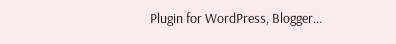Plugin for WordPress, Blogger...